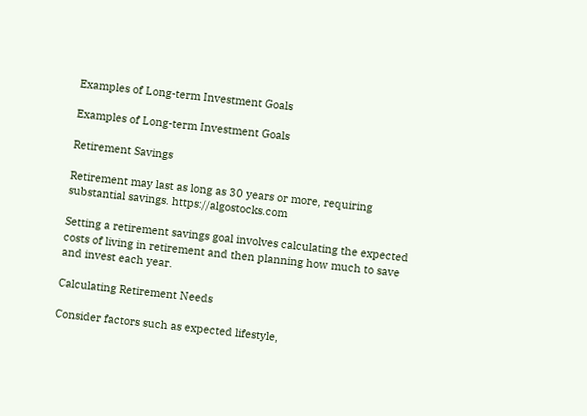Examples of Long-term Investment Goals

Examples of Long-term Investment Goals

Retirement Savings

Retirement may last as long as 30 years or more, requiring substantial savings. https://algostocks.com

Setting a retirement savings goal involves calculating the expected costs of living in retirement and then planning how much to save and invest each year.

Calculating Retirement Needs

Consider factors such as expected lifestyle,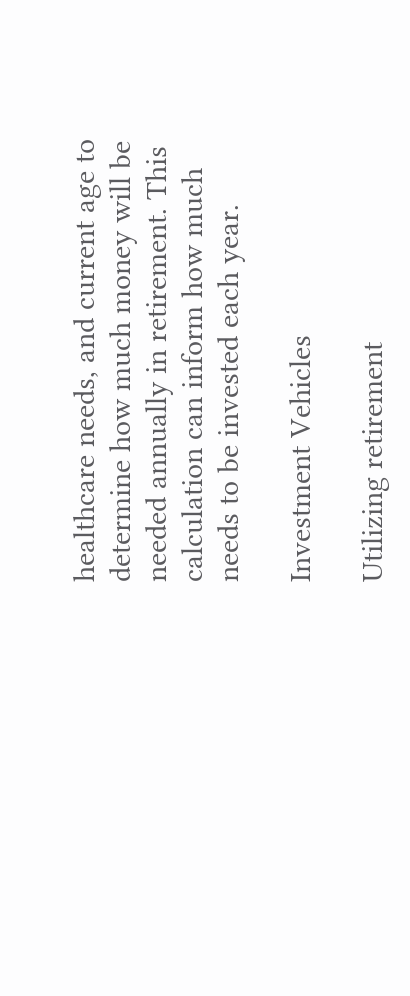healthcare needs, and current age to determine how much money will be needed annually in retirement. This calculation can inform how much needs to be invested each year.

Investment Vehicles

Utilizing retirement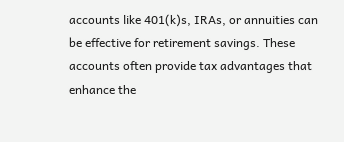accounts like 401(k)s, IRAs, or annuities can be effective for retirement savings. These accounts often provide tax advantages that enhance the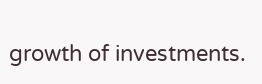growth of investments.